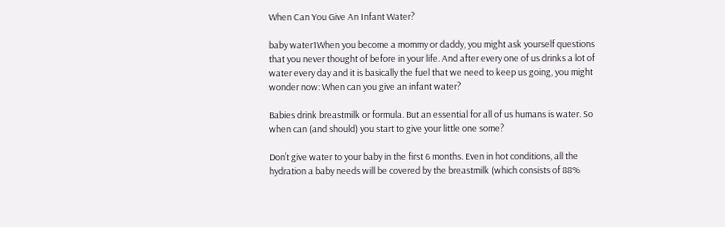When Can You Give An Infant Water?

baby water1When you become a mommy or daddy, you might ask yourself questions that you never thought of before in your life. And after every one of us drinks a lot of water every day and it is basically the fuel that we need to keep us going, you might wonder now: When can you give an infant water?

Babies drink breastmilk or formula. But an essential for all of us humans is water. So when can (and should) you start to give your little one some?

Don’t give water to your baby in the first 6 months. Even in hot conditions, all the hydration a baby needs will be covered by the breastmilk (which consists of 88%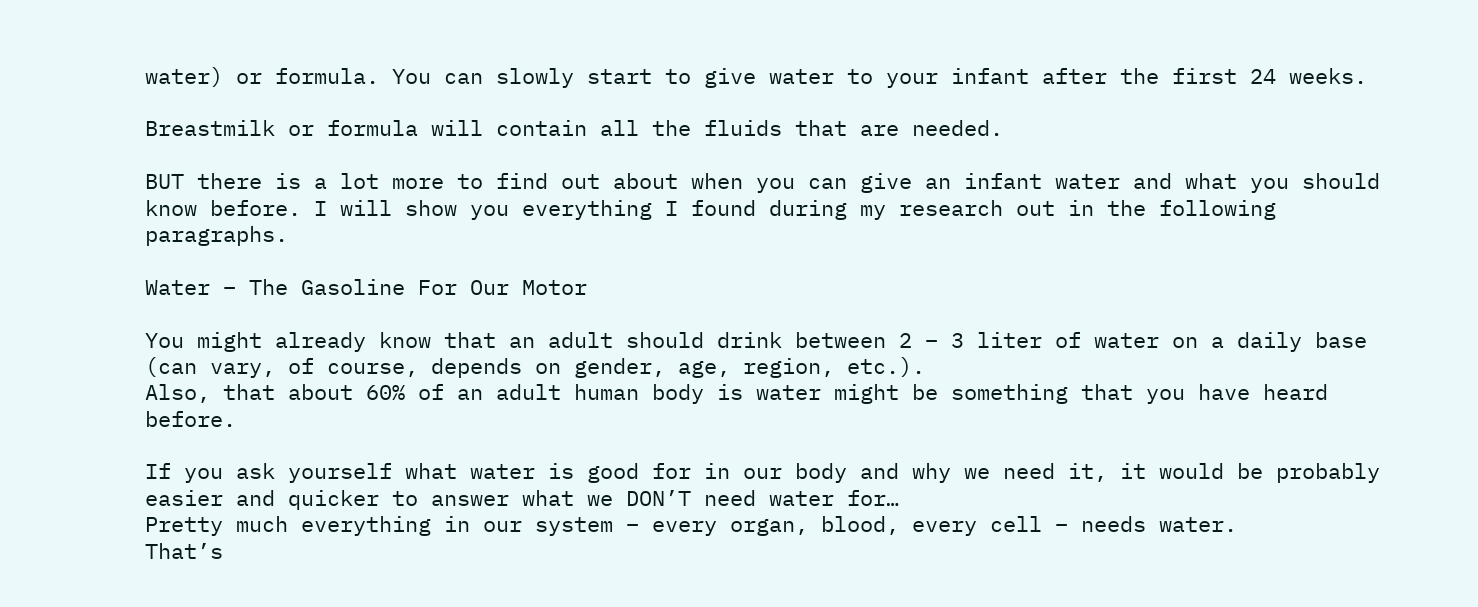water) or formula. You can slowly start to give water to your infant after the first 24 weeks.

Breastmilk or formula will contain all the fluids that are needed.

BUT there is a lot more to find out about when you can give an infant water and what you should know before. I will show you everything I found during my research out in the following paragraphs.

Water – The Gasoline For Our Motor

You might already know that an adult should drink between 2 – 3 liter of water on a daily base (can vary, of course, depends on gender, age, region, etc.).
Also, that about 60% of an adult human body is water might be something that you have heard before.

If you ask yourself what water is good for in our body and why we need it, it would be probably easier and quicker to answer what we DON’T need water for…
Pretty much everything in our system – every organ, blood, every cell – needs water.
That’s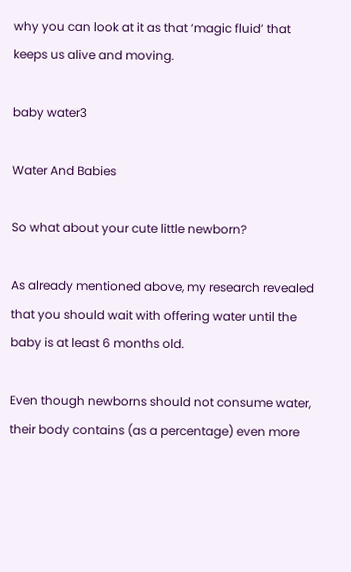why you can look at it as that ‘magic fluid’ that keeps us alive and moving.

baby water3

Water And Babies

So what about your cute little newborn?

As already mentioned above, my research revealed that you should wait with offering water until the baby is at least 6 months old.

Even though newborns should not consume water, their body contains (as a percentage) even more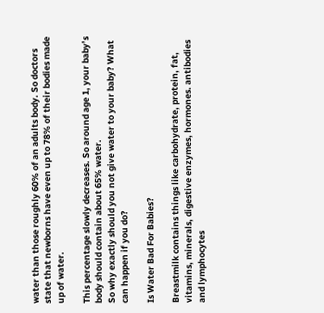water than those roughly 60% of an adults body. So doctors state that newborns have even up to 78% of their bodies made up of water.

This percentage slowly decreases. So around age 1, your baby’s body should contain about 65% water.
So why exactly should you not give water to your baby? What can happen if you do?

Is Water Bad For Babies?

Breastmilk contains things like carbohydrate, protein, fat, vitamins, minerals, digestive enzymes, hormones. antibodies and lymphocytes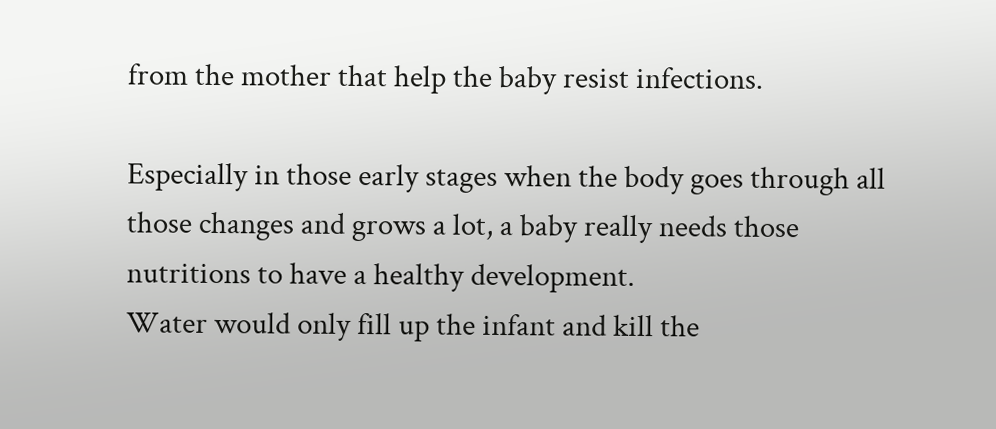from the mother that help the baby resist infections.

Especially in those early stages when the body goes through all those changes and grows a lot, a baby really needs those nutritions to have a healthy development.
Water would only fill up the infant and kill the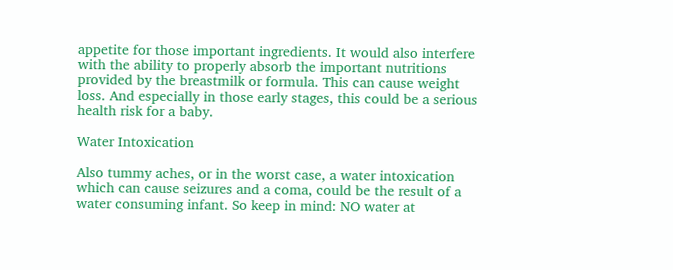appetite for those important ingredients. It would also interfere with the ability to properly absorb the important nutritions provided by the breastmilk or formula. This can cause weight loss. And especially in those early stages, this could be a serious health risk for a baby.

Water Intoxication

Also tummy aches, or in the worst case, a water intoxication which can cause seizures and a coma, could be the result of a water consuming infant. So keep in mind: NO water at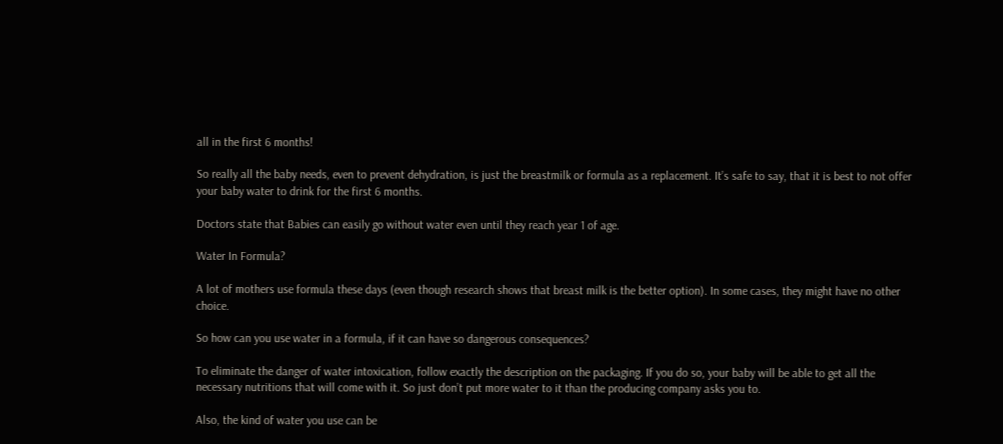all in the first 6 months!

So really all the baby needs, even to prevent dehydration, is just the breastmilk or formula as a replacement. It’s safe to say, that it is best to not offer your baby water to drink for the first 6 months.

Doctors state that Babies can easily go without water even until they reach year 1 of age.

Water In Formula?

A lot of mothers use formula these days (even though research shows that breast milk is the better option). In some cases, they might have no other choice.

So how can you use water in a formula, if it can have so dangerous consequences?

To eliminate the danger of water intoxication, follow exactly the description on the packaging. If you do so, your baby will be able to get all the necessary nutritions that will come with it. So just don’t put more water to it than the producing company asks you to.

Also, the kind of water you use can be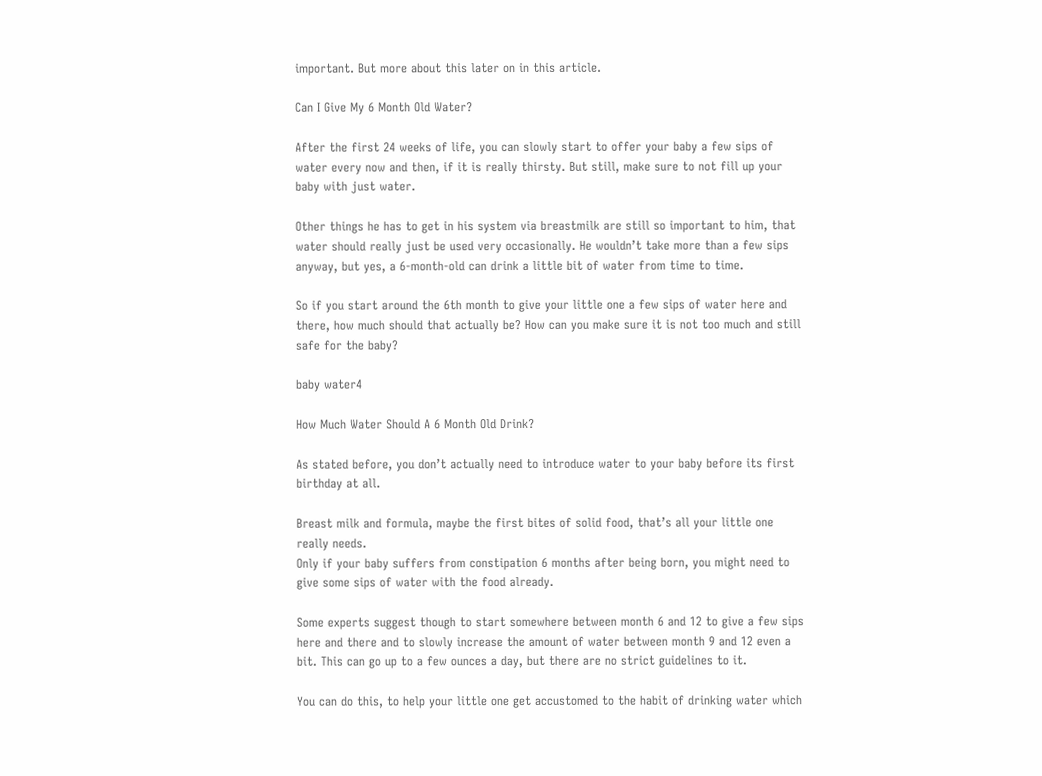important. But more about this later on in this article.

Can I Give My 6 Month Old Water?

After the first 24 weeks of life, you can slowly start to offer your baby a few sips of water every now and then, if it is really thirsty. But still, make sure to not fill up your baby with just water.

Other things he has to get in his system via breastmilk are still so important to him, that water should really just be used very occasionally. He wouldn’t take more than a few sips anyway, but yes, a 6-month-old can drink a little bit of water from time to time.

So if you start around the 6th month to give your little one a few sips of water here and there, how much should that actually be? How can you make sure it is not too much and still safe for the baby?

baby water4

How Much Water Should A 6 Month Old Drink?

As stated before, you don’t actually need to introduce water to your baby before its first birthday at all.

Breast milk and formula, maybe the first bites of solid food, that’s all your little one really needs.
Only if your baby suffers from constipation 6 months after being born, you might need to give some sips of water with the food already.

Some experts suggest though to start somewhere between month 6 and 12 to give a few sips here and there and to slowly increase the amount of water between month 9 and 12 even a bit. This can go up to a few ounces a day, but there are no strict guidelines to it.

You can do this, to help your little one get accustomed to the habit of drinking water which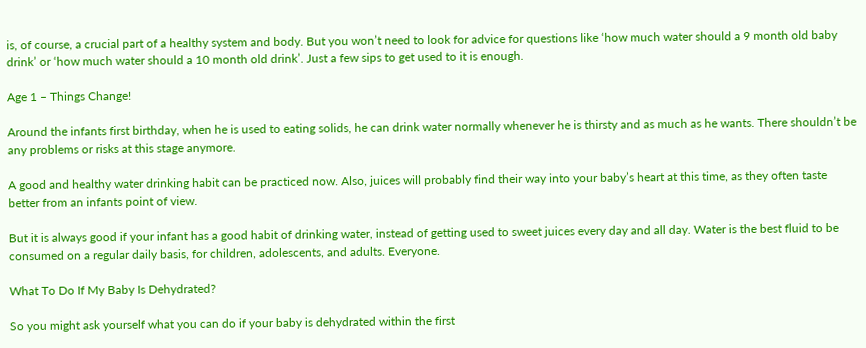is, of course, a crucial part of a healthy system and body. But you won’t need to look for advice for questions like ‘how much water should a 9 month old baby drink’ or ‘how much water should a 10 month old drink’. Just a few sips to get used to it is enough.

Age 1 – Things Change!

Around the infants first birthday, when he is used to eating solids, he can drink water normally whenever he is thirsty and as much as he wants. There shouldn’t be any problems or risks at this stage anymore.

A good and healthy water drinking habit can be practiced now. Also, juices will probably find their way into your baby’s heart at this time, as they often taste better from an infants point of view.

But it is always good if your infant has a good habit of drinking water, instead of getting used to sweet juices every day and all day. Water is the best fluid to be consumed on a regular daily basis, for children, adolescents, and adults. Everyone.

What To Do If My Baby Is Dehydrated?

So you might ask yourself what you can do if your baby is dehydrated within the first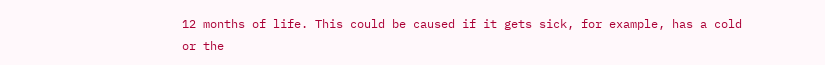12 months of life. This could be caused if it gets sick, for example, has a cold or the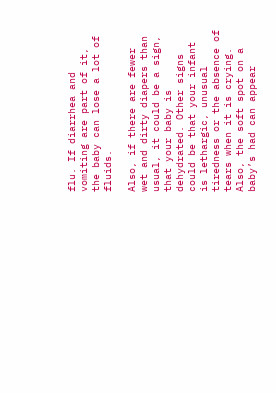flu. If diarrhea and vomiting are part of it, the baby can lose a lot of fluids.

Also, if there are fewer wet and dirty diapers than usual, it could be a sign, that your baby is dehydrated. Other signs could be that your infant is lethargic, unusual tiredness or the absence of tears when it is crying. Also, the soft spot on a baby’s had can appear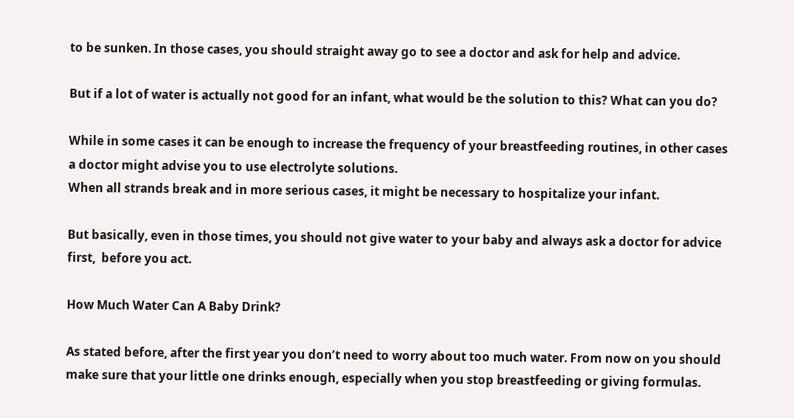to be sunken. In those cases, you should straight away go to see a doctor and ask for help and advice.

But if a lot of water is actually not good for an infant, what would be the solution to this? What can you do?

While in some cases it can be enough to increase the frequency of your breastfeeding routines, in other cases a doctor might advise you to use electrolyte solutions.
When all strands break and in more serious cases, it might be necessary to hospitalize your infant.

But basically, even in those times, you should not give water to your baby and always ask a doctor for advice first,  before you act.

How Much Water Can A Baby Drink?

As stated before, after the first year you don’t need to worry about too much water. From now on you should make sure that your little one drinks enough, especially when you stop breastfeeding or giving formulas.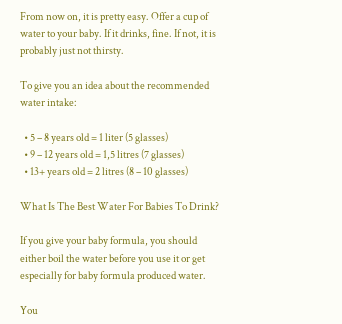From now on, it is pretty easy. Offer a cup of water to your baby. If it drinks, fine. If not, it is probably just not thirsty.

To give you an idea about the recommended water intake:

  • 5 – 8 years old = 1 liter (5 glasses)
  • 9 – 12 years old = 1,5 litres (7 glasses)
  • 13+ years old = 2 litres (8 – 10 glasses)

What Is The Best Water For Babies To Drink?

If you give your baby formula, you should either boil the water before you use it or get especially for baby formula produced water.

You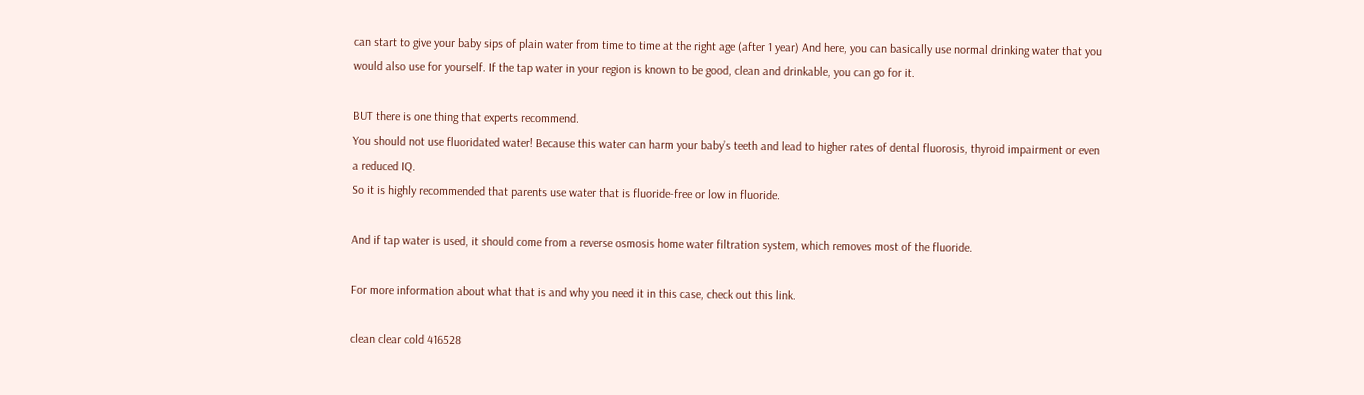can start to give your baby sips of plain water from time to time at the right age (after 1 year) And here, you can basically use normal drinking water that you would also use for yourself. If the tap water in your region is known to be good, clean and drinkable, you can go for it.

BUT there is one thing that experts recommend.
You should not use fluoridated water! Because this water can harm your baby’s teeth and lead to higher rates of dental fluorosis, thyroid impairment or even a reduced IQ.
So it is highly recommended that parents use water that is fluoride-free or low in fluoride.

And if tap water is used, it should come from a reverse osmosis home water filtration system, which removes most of the fluoride.

For more information about what that is and why you need it in this case, check out this link.

clean clear cold 416528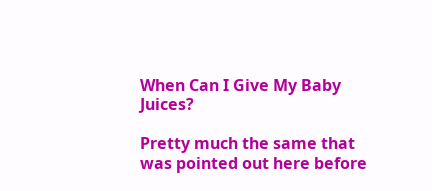When Can I Give My Baby Juices?

Pretty much the same that was pointed out here before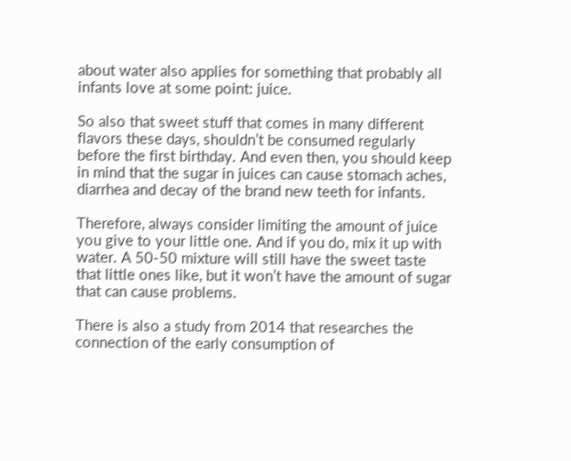about water also applies for something that probably all infants love at some point: juice.

So also that sweet stuff that comes in many different flavors these days, shouldn’t be consumed regularly before the first birthday. And even then, you should keep in mind that the sugar in juices can cause stomach aches, diarrhea and decay of the brand new teeth for infants.

Therefore, always consider limiting the amount of juice you give to your little one. And if you do, mix it up with water. A 50-50 mixture will still have the sweet taste that little ones like, but it won’t have the amount of sugar that can cause problems.

There is also a study from 2014 that researches the connection of the early consumption of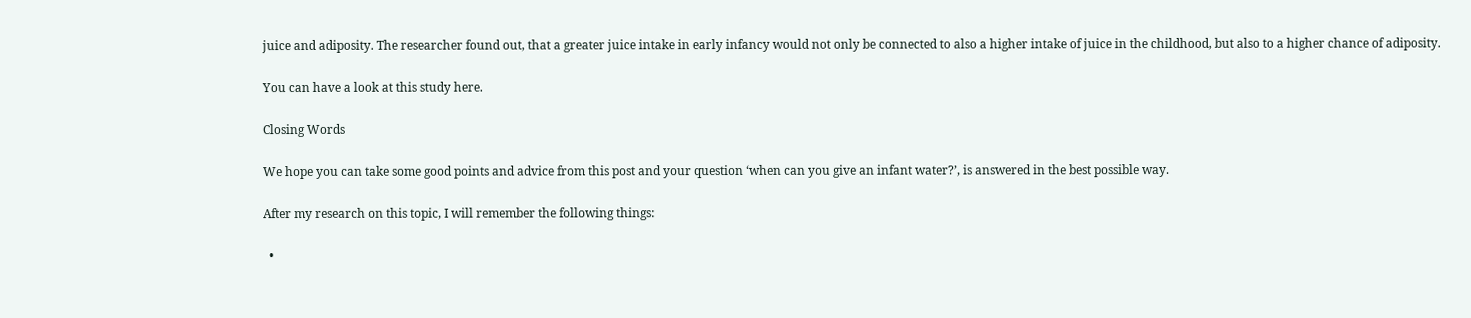juice and adiposity. The researcher found out, that a greater juice intake in early infancy would not only be connected to also a higher intake of juice in the childhood, but also to a higher chance of adiposity.

You can have a look at this study here.

Closing Words

We hope you can take some good points and advice from this post and your question ‘when can you give an infant water?’, is answered in the best possible way.

After my research on this topic, I will remember the following things:

  •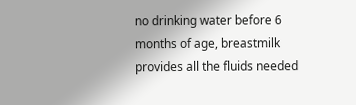no drinking water before 6 months of age, breastmilk provides all the fluids needed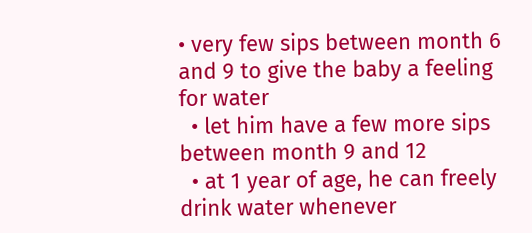• very few sips between month 6 and 9 to give the baby a feeling for water
  • let him have a few more sips between month 9 and 12
  • at 1 year of age, he can freely drink water whenever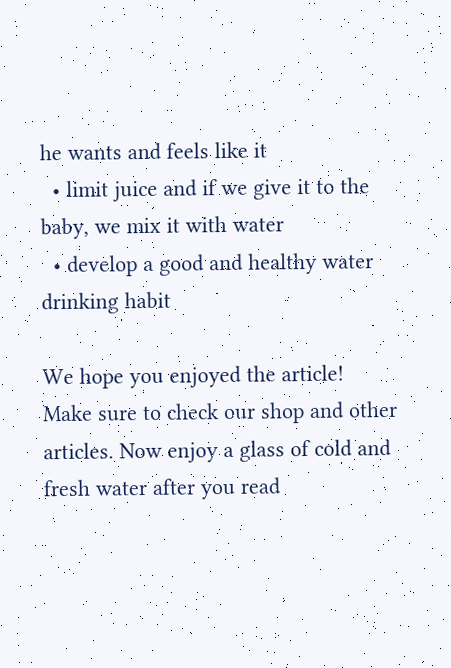he wants and feels like it
  • limit juice and if we give it to the baby, we mix it with water
  • develop a good and healthy water drinking habit

We hope you enjoyed the article!
Make sure to check our shop and other articles. Now enjoy a glass of cold and fresh water after you read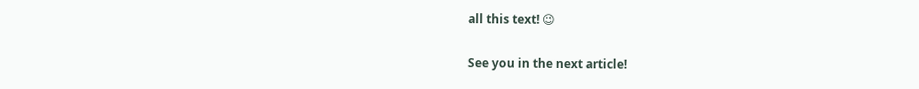all this text! 😉

See you in the next article!